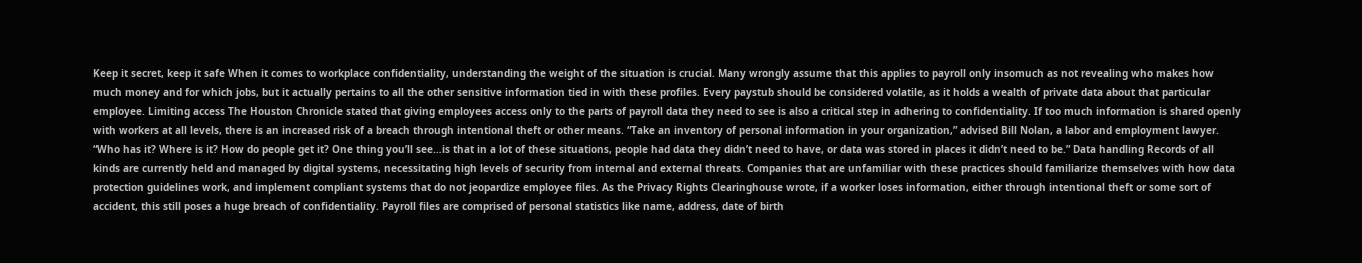Keep it secret, keep it safe When it comes to workplace confidentiality, understanding the weight of the situation is crucial. Many wrongly assume that this applies to payroll only insomuch as not revealing who makes how much money and for which jobs, but it actually pertains to all the other sensitive information tied in with these profiles. Every paystub should be considered volatile, as it holds a wealth of private data about that particular employee. Limiting access The Houston Chronicle stated that giving employees access only to the parts of payroll data they need to see is also a critical step in adhering to confidentiality. If too much information is shared openly with workers at all levels, there is an increased risk of a breach through intentional theft or other means. “Take an inventory of personal information in your organization,” advised Bill Nolan, a labor and employment lawyer. “Who has it? Where is it? How do people get it? One thing you’ll see…is that in a lot of these situations, people had data they didn’t need to have, or data was stored in places it didn’t need to be.” Data handling Records of all kinds are currently held and managed by digital systems, necessitating high levels of security from internal and external threats. Companies that are unfamiliar with these practices should familiarize themselves with how data protection guidelines work, and implement compliant systems that do not jeopardize employee files. As the Privacy Rights Clearinghouse wrote, if a worker loses information, either through intentional theft or some sort of accident, this still poses a huge breach of confidentiality. Payroll files are comprised of personal statistics like name, address, date of birth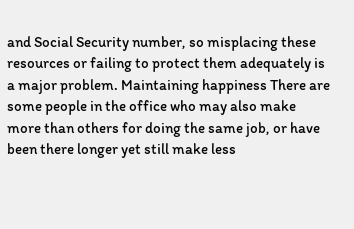and Social Security number, so misplacing these resources or failing to protect them adequately is a major problem. Maintaining happiness There are some people in the office who may also make more than others for doing the same job, or have been there longer yet still make less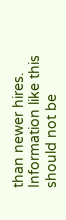than newer hires. Information like this should not be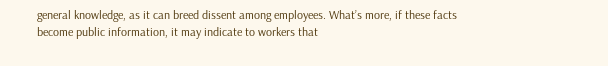general knowledge, as it can breed dissent among employees. What’s more, if these facts become public information, it may indicate to workers that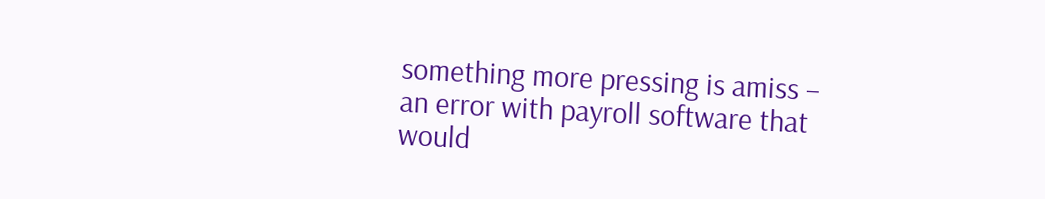something more pressing is amiss – an error with payroll software that would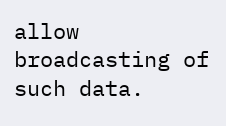allow broadcasting of such data.